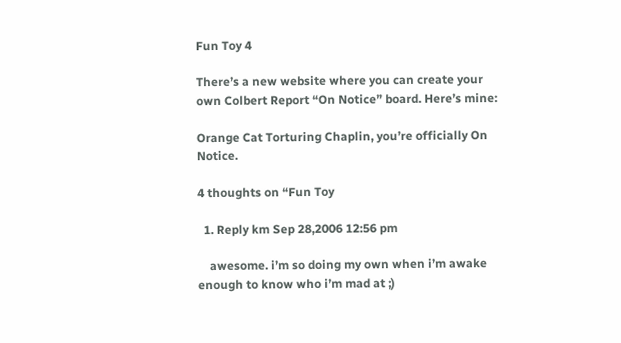Fun Toy 4

There’s a new website where you can create your own Colbert Report “On Notice” board. Here’s mine:

Orange Cat Torturing Chaplin, you’re officially On Notice.

4 thoughts on “Fun Toy

  1. Reply km Sep 28,2006 12:56 pm

    awesome. i’m so doing my own when i’m awake enough to know who i’m mad at ;)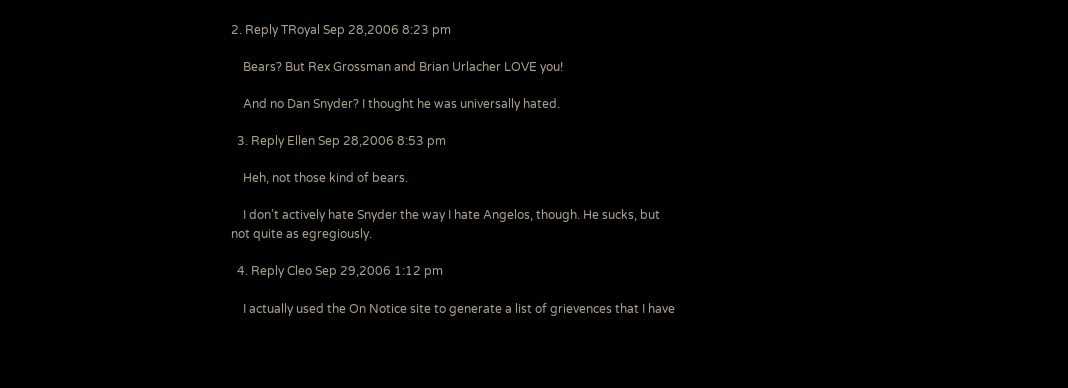2. Reply TRoyal Sep 28,2006 8:23 pm

    Bears? But Rex Grossman and Brian Urlacher LOVE you!

    And no Dan Snyder? I thought he was universally hated.

  3. Reply Ellen Sep 28,2006 8:53 pm

    Heh, not those kind of bears.

    I don’t actively hate Snyder the way I hate Angelos, though. He sucks, but not quite as egregiously.

  4. Reply Cleo Sep 29,2006 1:12 pm

    I actually used the On Notice site to generate a list of grievences that I have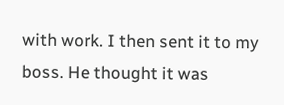with work. I then sent it to my boss. He thought it was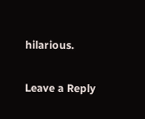hilarious.

Leave a Reply